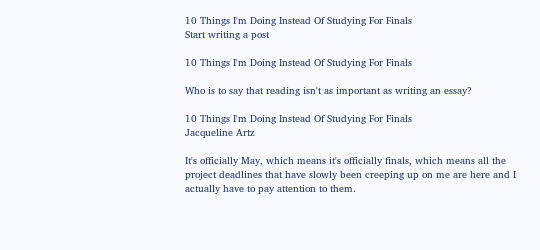10 Things I'm Doing Instead Of Studying For Finals
Start writing a post

10 Things I'm Doing Instead Of Studying For Finals

Who is to say that reading isn't as important as writing an essay?

10 Things I'm Doing Instead Of Studying For Finals
Jacqueline Artz

It's officially May, which means it's officially finals, which means all the project deadlines that have slowly been creeping up on me are here and I actually have to pay attention to them.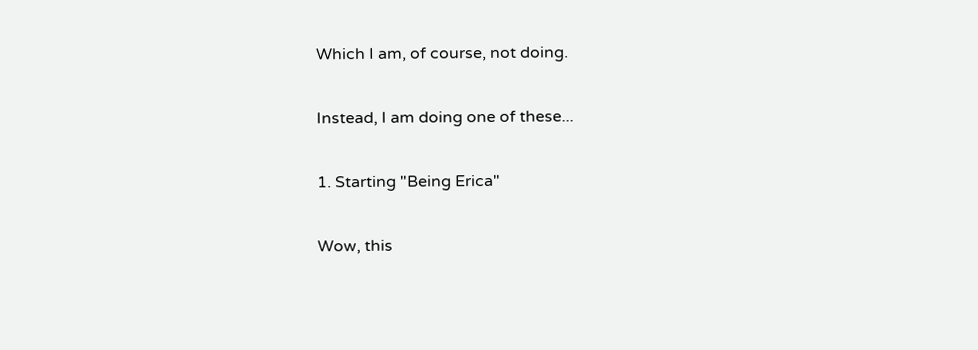Which I am, of course, not doing.

Instead, I am doing one of these...

1. Starting "Being Erica"

Wow, this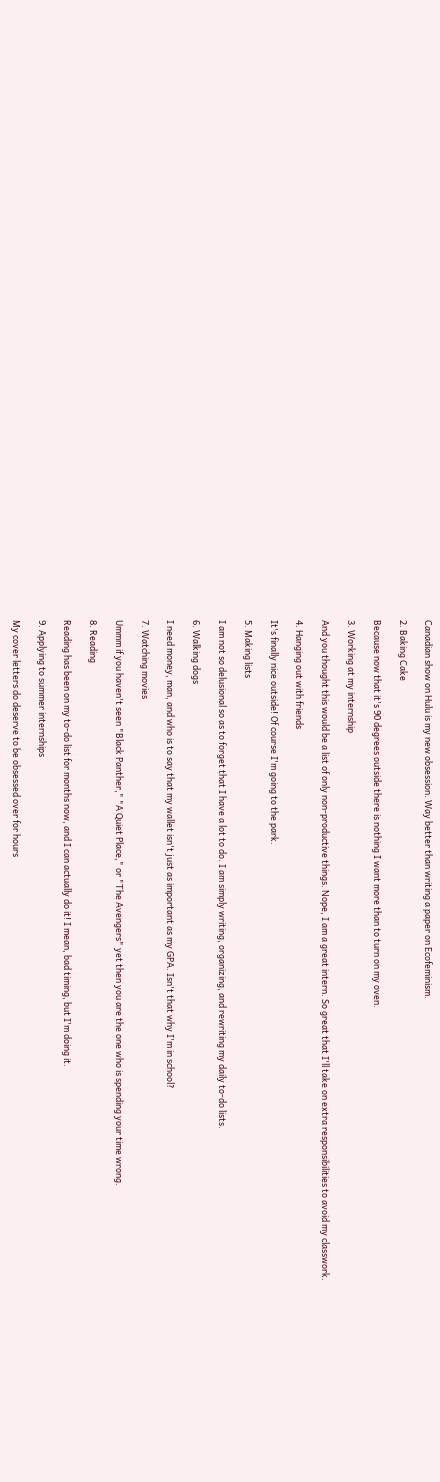Canadian show on Hulu is my new obsession. Way better than writing a paper on Ecofeminism.

2. Baking Cake

Because now that it's 90 degrees outside there is nothing I want more than to turn on my oven.

3. Working at my internship

And you thought this would be a list of only non-productive things. Nope, I am a great intern. So great that I'll take on extra responsibilities to avoid my classwork.

4. Hanging out with friends

It's finally nice outside! Of course I'm going to the park.

5. Making lists

I am not so delusional so as to forget that I have a lot to do. I am simply writing, organizing, and rewriting my daily to-do lists.

6. Walking dogs

I need money, man, and who is to say that my wallet isn't just as important as my GPA. Isn't that why I'm in school?

7. Watching movies

Ummm if you haven't seen "Black Panther," "A Quiet Place," or "The Avengers" yet then you are the one who is spending your time wrong.

8. Reading

Reading has been on my to-do list for months now, and I can actually do it! I mean, bad timing, but I'm doing it.

9. Applying to summer internships

My cover letters do deserve to be obsessed over for hours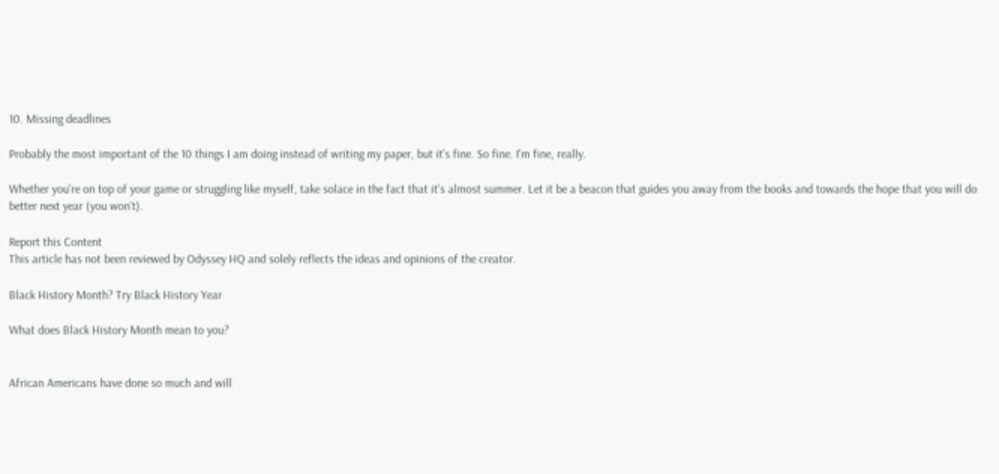10. Missing deadlines

Probably the most important of the 10 things I am doing instead of writing my paper, but it's fine. So fine. I'm fine, really.

Whether you're on top of your game or struggling like myself, take solace in the fact that it's almost summer. Let it be a beacon that guides you away from the books and towards the hope that you will do better next year (you won't).

Report this Content
This article has not been reviewed by Odyssey HQ and solely reflects the ideas and opinions of the creator.

Black History Month? Try Black History Year

What does Black History Month mean to you?


African Americans have done so much and will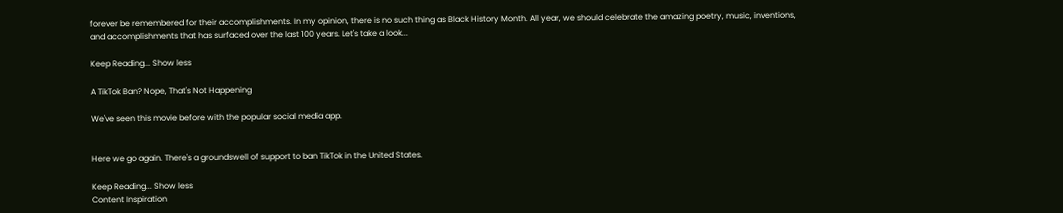forever be remembered for their accomplishments. In my opinion, there is no such thing as Black History Month. All year, we should celebrate the amazing poetry, music, inventions, and accomplishments that has surfaced over the last 100 years. Let's take a look...

Keep Reading... Show less

A TikTok Ban? Nope, That's Not Happening

We've seen this movie before with the popular social media app.


Here we go again. There's a groundswell of support to ban TikTok in the United States.

Keep Reading... Show less
Content Inspiration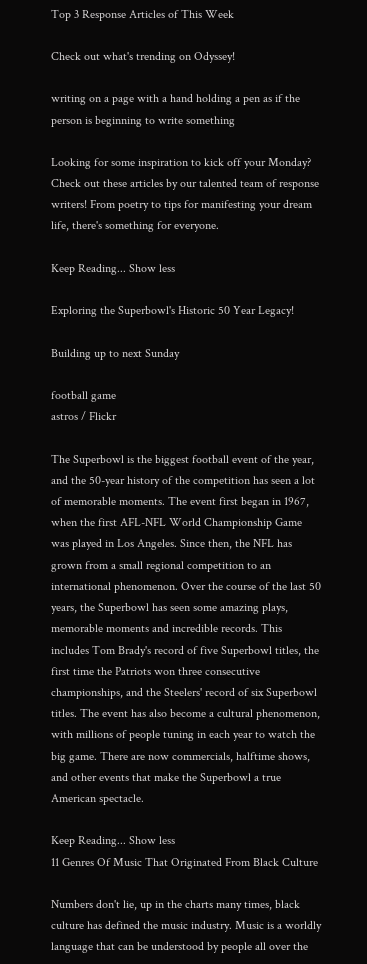Top 3 Response Articles of This Week

Check out what's trending on Odyssey!

writing on a page with a hand holding a pen as if the person is beginning to write something

Looking for some inspiration to kick off your Monday? Check out these articles by our talented team of response writers! From poetry to tips for manifesting your dream life, there's something for everyone.

Keep Reading... Show less

Exploring the Superbowl's Historic 50 Year Legacy!

Building up to next Sunday

football game
astros / Flickr

The Superbowl is the biggest football event of the year, and the 50-year history of the competition has seen a lot of memorable moments. The event first began in 1967, when the first AFL-NFL World Championship Game was played in Los Angeles. Since then, the NFL has grown from a small regional competition to an international phenomenon. Over the course of the last 50 years, the Superbowl has seen some amazing plays, memorable moments and incredible records. This includes Tom Brady's record of five Superbowl titles, the first time the Patriots won three consecutive championships, and the Steelers' record of six Superbowl titles. The event has also become a cultural phenomenon, with millions of people tuning in each year to watch the big game. There are now commercials, halftime shows, and other events that make the Superbowl a true American spectacle.

Keep Reading... Show less
11 Genres Of Music That Originated From Black Culture

Numbers don't lie, up in the charts many times, black culture has defined the music industry. Music is a worldly language that can be understood by people all over the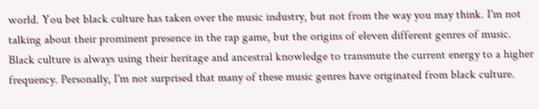world. You bet black culture has taken over the music industry, but not from the way you may think. I'm not talking about their prominent presence in the rap game, but the origins of eleven different genres of music. Black culture is always using their heritage and ancestral knowledge to transmute the current energy to a higher frequency. Personally, I'm not surprised that many of these music genres have originated from black culture.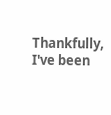Thankfully, I've been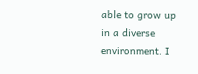able to grow up in a diverse environment. I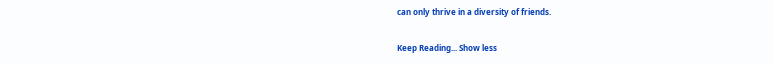can only thrive in a diversity of friends.

Keep Reading... Show less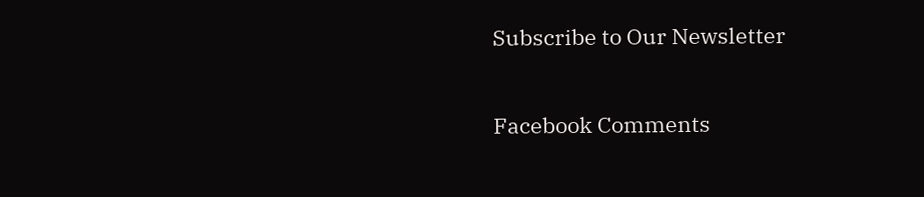Subscribe to Our Newsletter

Facebook Comments